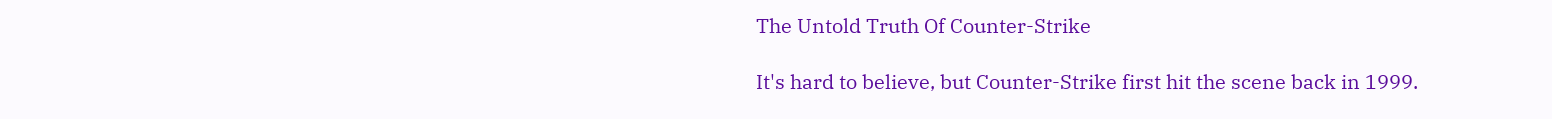The Untold Truth Of Counter-Strike

It's hard to believe, but Counter-Strike first hit the scene back in 1999.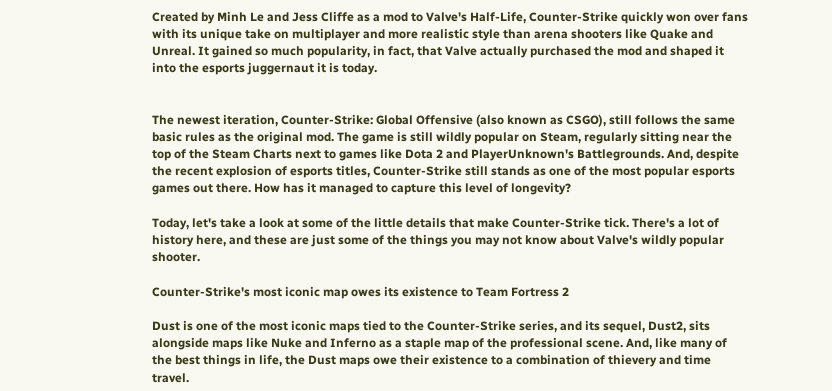Created by Minh Le and Jess Cliffe as a mod to Valve's Half-Life, Counter-Strike quickly won over fans with its unique take on multiplayer and more realistic style than arena shooters like Quake and Unreal. It gained so much popularity, in fact, that Valve actually purchased the mod and shaped it into the esports juggernaut it is today.


The newest iteration, Counter-Strike: Global Offensive (also known as CSGO), still follows the same basic rules as the original mod. The game is still wildly popular on Steam, regularly sitting near the top of the Steam Charts next to games like Dota 2 and PlayerUnknown's Battlegrounds. And, despite the recent explosion of esports titles, Counter-Strike still stands as one of the most popular esports games out there. How has it managed to capture this level of longevity?

Today, let's take a look at some of the little details that make Counter-Strike tick. There's a lot of history here, and these are just some of the things you may not know about Valve's wildly popular shooter.

Counter-Strike's most iconic map owes its existence to Team Fortress 2

Dust is one of the most iconic maps tied to the Counter-Strike series, and its sequel, Dust2, sits alongside maps like Nuke and Inferno as a staple map of the professional scene. And, like many of the best things in life, the Dust maps owe their existence to a combination of thievery and time travel.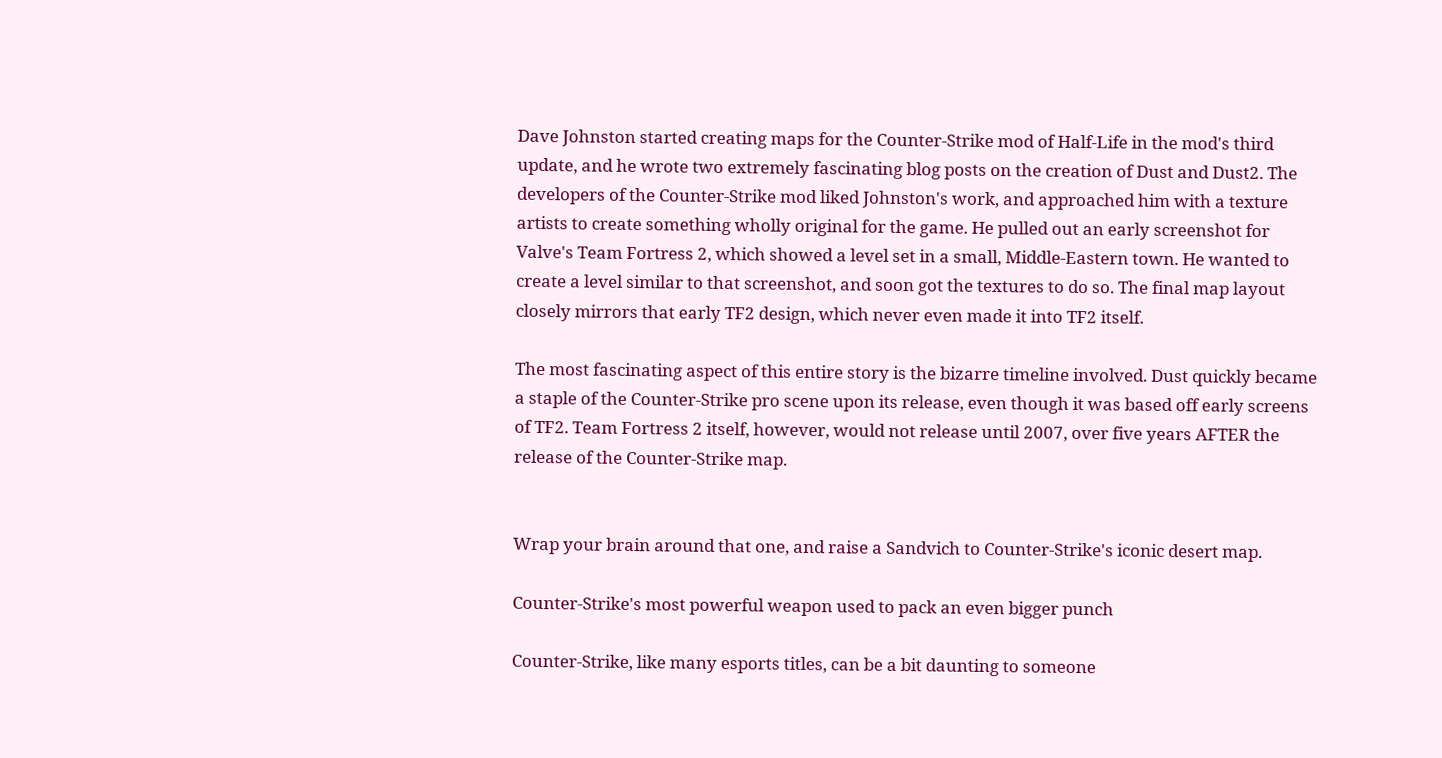Dave Johnston started creating maps for the Counter-Strike mod of Half-Life in the mod's third update, and he wrote two extremely fascinating blog posts on the creation of Dust and Dust2. The developers of the Counter-Strike mod liked Johnston's work, and approached him with a texture artists to create something wholly original for the game. He pulled out an early screenshot for Valve's Team Fortress 2, which showed a level set in a small, Middle-Eastern town. He wanted to create a level similar to that screenshot, and soon got the textures to do so. The final map layout closely mirrors that early TF2 design, which never even made it into TF2 itself.

The most fascinating aspect of this entire story is the bizarre timeline involved. Dust quickly became a staple of the Counter-Strike pro scene upon its release, even though it was based off early screens of TF2. Team Fortress 2 itself, however, would not release until 2007, over five years AFTER the release of the Counter-Strike map.


Wrap your brain around that one, and raise a Sandvich to Counter-Strike's iconic desert map.

Counter-Strike's most powerful weapon used to pack an even bigger punch

Counter-Strike, like many esports titles, can be a bit daunting to someone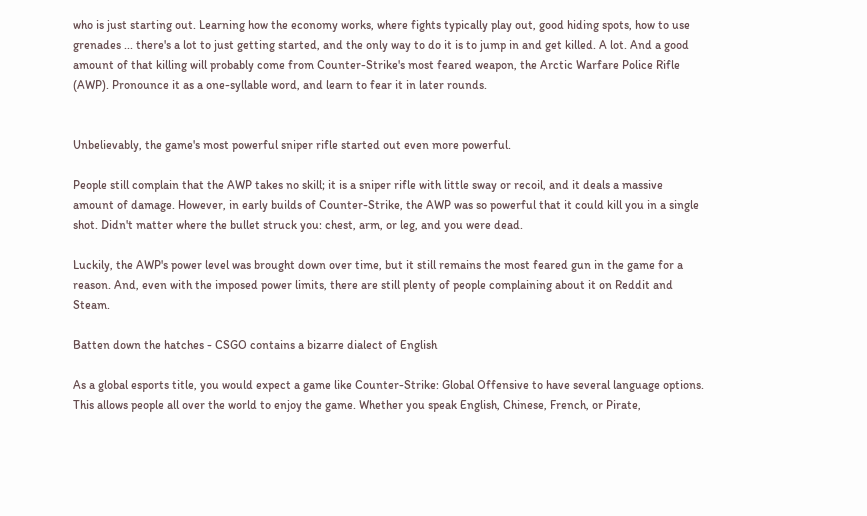who is just starting out. Learning how the economy works, where fights typically play out, good hiding spots, how to use grenades ... there's a lot to just getting started, and the only way to do it is to jump in and get killed. A lot. And a good amount of that killing will probably come from Counter-Strike's most feared weapon, the Arctic Warfare Police Rifle (AWP). Pronounce it as a one-syllable word, and learn to fear it in later rounds.


Unbelievably, the game's most powerful sniper rifle started out even more powerful.

People still complain that the AWP takes no skill; it is a sniper rifle with little sway or recoil, and it deals a massive amount of damage. However, in early builds of Counter-Strike, the AWP was so powerful that it could kill you in a single shot. Didn't matter where the bullet struck you: chest, arm, or leg, and you were dead.

Luckily, the AWP's power level was brought down over time, but it still remains the most feared gun in the game for a reason. And, even with the imposed power limits, there are still plenty of people complaining about it on Reddit and Steam.

Batten down the hatches - CSGO contains a bizarre dialect of English

As a global esports title, you would expect a game like Counter-Strike: Global Offensive to have several language options. This allows people all over the world to enjoy the game. Whether you speak English, Chinese, French, or Pirate,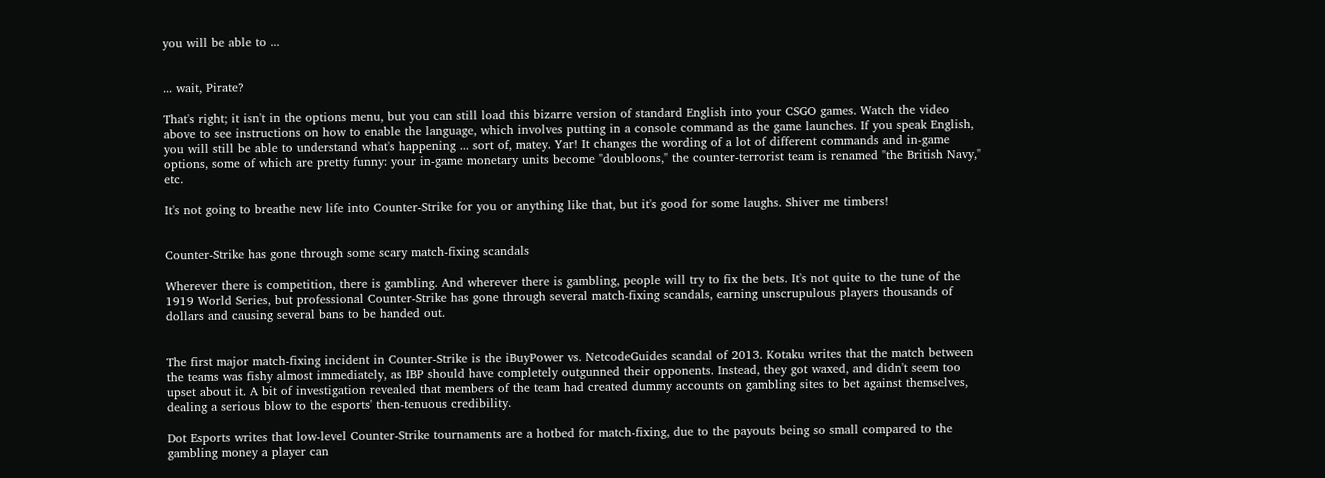you will be able to ...


... wait, Pirate?

That's right; it isn't in the options menu, but you can still load this bizarre version of standard English into your CSGO games. Watch the video above to see instructions on how to enable the language, which involves putting in a console command as the game launches. If you speak English, you will still be able to understand what's happening ... sort of, matey. Yar! It changes the wording of a lot of different commands and in-game options, some of which are pretty funny: your in-game monetary units become "doubloons," the counter-terrorist team is renamed "the British Navy," etc.

It's not going to breathe new life into Counter-Strike for you or anything like that, but it's good for some laughs. Shiver me timbers!


Counter-Strike has gone through some scary match-fixing scandals

Wherever there is competition, there is gambling. And wherever there is gambling, people will try to fix the bets. It's not quite to the tune of the 1919 World Series, but professional Counter-Strike has gone through several match-fixing scandals, earning unscrupulous players thousands of dollars and causing several bans to be handed out.


The first major match-fixing incident in Counter-Strike is the iBuyPower vs. NetcodeGuides scandal of 2013. Kotaku writes that the match between the teams was fishy almost immediately, as IBP should have completely outgunned their opponents. Instead, they got waxed, and didn't seem too upset about it. A bit of investigation revealed that members of the team had created dummy accounts on gambling sites to bet against themselves, dealing a serious blow to the esports' then-tenuous credibility.

Dot Esports writes that low-level Counter-Strike tournaments are a hotbed for match-fixing, due to the payouts being so small compared to the gambling money a player can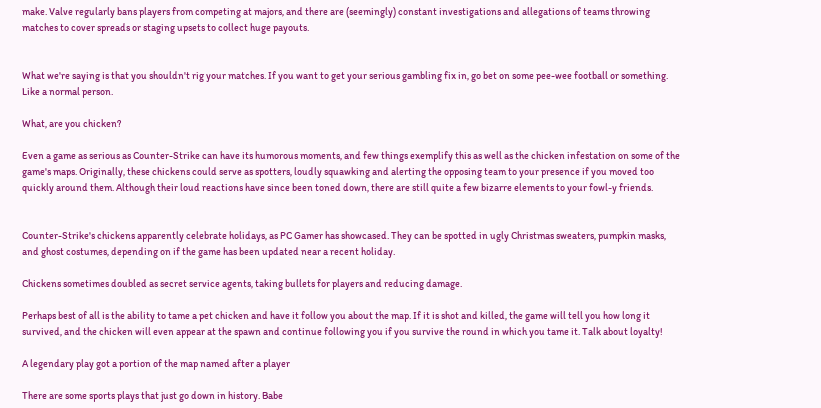make. Valve regularly bans players from competing at majors, and there are (seemingly) constant investigations and allegations of teams throwing matches to cover spreads or staging upsets to collect huge payouts.


What we're saying is that you shouldn't rig your matches. If you want to get your serious gambling fix in, go bet on some pee-wee football or something. Like a normal person.

What, are you chicken?

Even a game as serious as Counter-Strike can have its humorous moments, and few things exemplify this as well as the chicken infestation on some of the game's maps. Originally, these chickens could serve as spotters, loudly squawking and alerting the opposing team to your presence if you moved too quickly around them. Although their loud reactions have since been toned down, there are still quite a few bizarre elements to your fowl-y friends.


Counter-Strike's chickens apparently celebrate holidays, as PC Gamer has showcased. They can be spotted in ugly Christmas sweaters, pumpkin masks, and ghost costumes, depending on if the game has been updated near a recent holiday.

Chickens sometimes doubled as secret service agents, taking bullets for players and reducing damage.

Perhaps best of all is the ability to tame a pet chicken and have it follow you about the map. If it is shot and killed, the game will tell you how long it survived, and the chicken will even appear at the spawn and continue following you if you survive the round in which you tame it. Talk about loyalty!

A legendary play got a portion of the map named after a player

There are some sports plays that just go down in history. Babe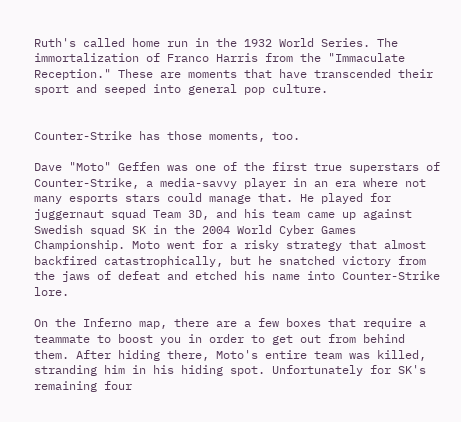Ruth's called home run in the 1932 World Series. The immortalization of Franco Harris from the "Immaculate Reception." These are moments that have transcended their sport and seeped into general pop culture.


Counter-Strike has those moments, too.

Dave "Moto" Geffen was one of the first true superstars of Counter-Strike, a media-savvy player in an era where not many esports stars could manage that. He played for juggernaut squad Team 3D, and his team came up against Swedish squad SK in the 2004 World Cyber Games Championship. Moto went for a risky strategy that almost backfired catastrophically, but he snatched victory from the jaws of defeat and etched his name into Counter-Strike lore.

On the Inferno map, there are a few boxes that require a teammate to boost you in order to get out from behind them. After hiding there, Moto's entire team was killed, stranding him in his hiding spot. Unfortunately for SK's remaining four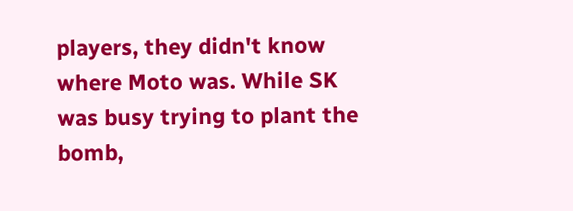players, they didn't know where Moto was. While SK was busy trying to plant the bomb,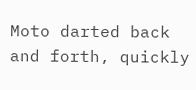Moto darted back and forth, quickly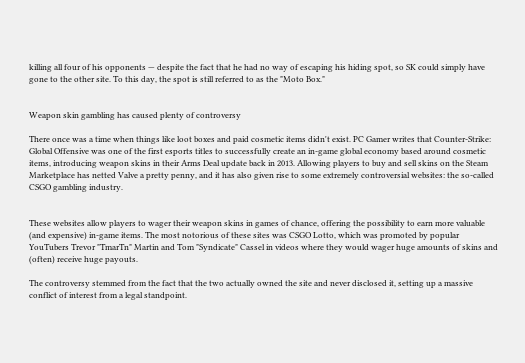killing all four of his opponents — despite the fact that he had no way of escaping his hiding spot, so SK could simply have gone to the other site. To this day, the spot is still referred to as the "Moto Box."


Weapon skin gambling has caused plenty of controversy

There once was a time when things like loot boxes and paid cosmetic items didn't exist. PC Gamer writes that Counter-Strike: Global Offensive was one of the first esports titles to successfully create an in-game global economy based around cosmetic items, introducing weapon skins in their Arms Deal update back in 2013. Allowing players to buy and sell skins on the Steam Marketplace has netted Valve a pretty penny, and it has also given rise to some extremely controversial websites: the so-called CSGO gambling industry.


These websites allow players to wager their weapon skins in games of chance, offering the possibility to earn more valuable (and expensive) in-game items. The most notorious of these sites was CSGO Lotto, which was promoted by popular YouTubers Trevor "TmarTn" Martin and Tom "Syndicate" Cassel in videos where they would wager huge amounts of skins and (often) receive huge payouts.

The controversy stemmed from the fact that the two actually owned the site and never disclosed it, setting up a massive conflict of interest from a legal standpoint.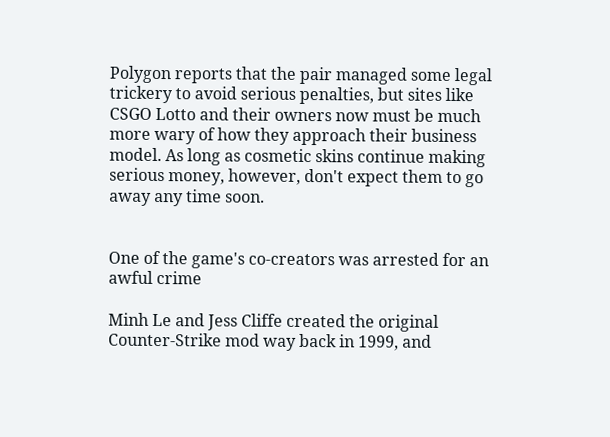Polygon reports that the pair managed some legal trickery to avoid serious penalties, but sites like CSGO Lotto and their owners now must be much more wary of how they approach their business model. As long as cosmetic skins continue making serious money, however, don't expect them to go away any time soon.


One of the game's co-creators was arrested for an awful crime

Minh Le and Jess Cliffe created the original Counter-Strike mod way back in 1999, and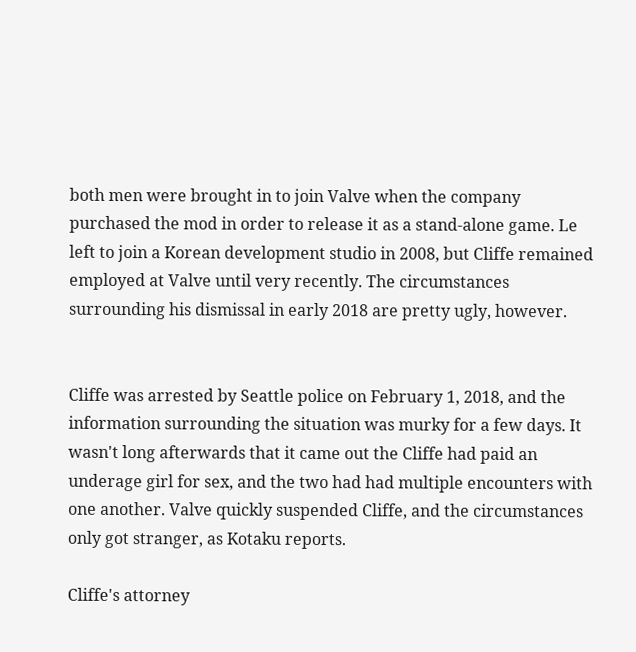both men were brought in to join Valve when the company purchased the mod in order to release it as a stand-alone game. Le left to join a Korean development studio in 2008, but Cliffe remained employed at Valve until very recently. The circumstances surrounding his dismissal in early 2018 are pretty ugly, however.


Cliffe was arrested by Seattle police on February 1, 2018, and the information surrounding the situation was murky for a few days. It wasn't long afterwards that it came out the Cliffe had paid an underage girl for sex, and the two had had multiple encounters with one another. Valve quickly suspended Cliffe, and the circumstances only got stranger, as Kotaku reports.

Cliffe's attorney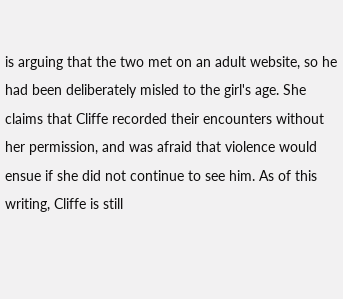is arguing that the two met on an adult website, so he had been deliberately misled to the girl's age. She claims that Cliffe recorded their encounters without her permission, and was afraid that violence would ensue if she did not continue to see him. As of this writing, Cliffe is still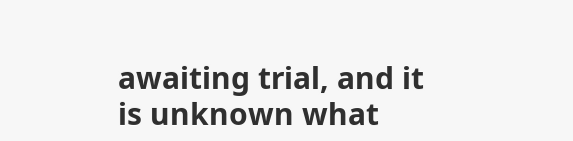awaiting trial, and it is unknown what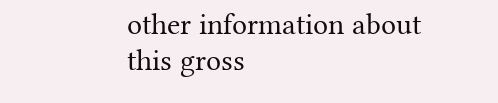other information about this gross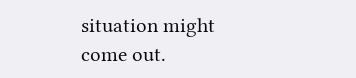situation might come out.